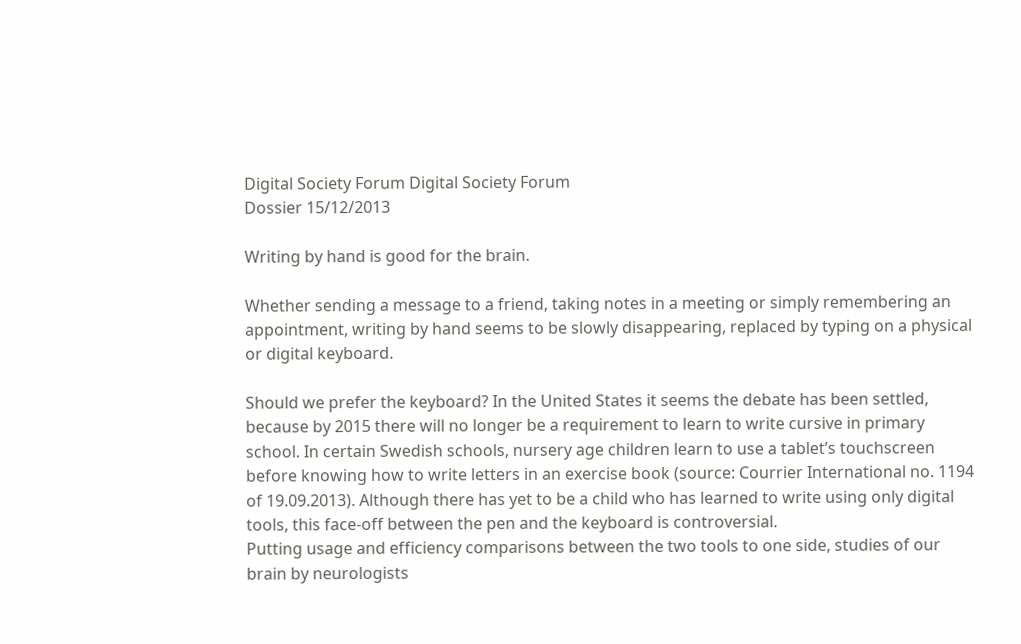Digital Society Forum Digital Society Forum
Dossier 15/12/2013

Writing by hand is good for the brain.

Whether sending a message to a friend, taking notes in a meeting or simply remembering an appointment, writing by hand seems to be slowly disappearing, replaced by typing on a physical or digital keyboard.

Should we prefer the keyboard? In the United States it seems the debate has been settled, because by 2015 there will no longer be a requirement to learn to write cursive in primary school. In certain Swedish schools, nursery age children learn to use a tablet’s touchscreen before knowing how to write letters in an exercise book (source: Courrier International no. 1194 of 19.09.2013). Although there has yet to be a child who has learned to write using only digital tools, this face-off between the pen and the keyboard is controversial.
Putting usage and efficiency comparisons between the two tools to one side, studies of our brain by neurologists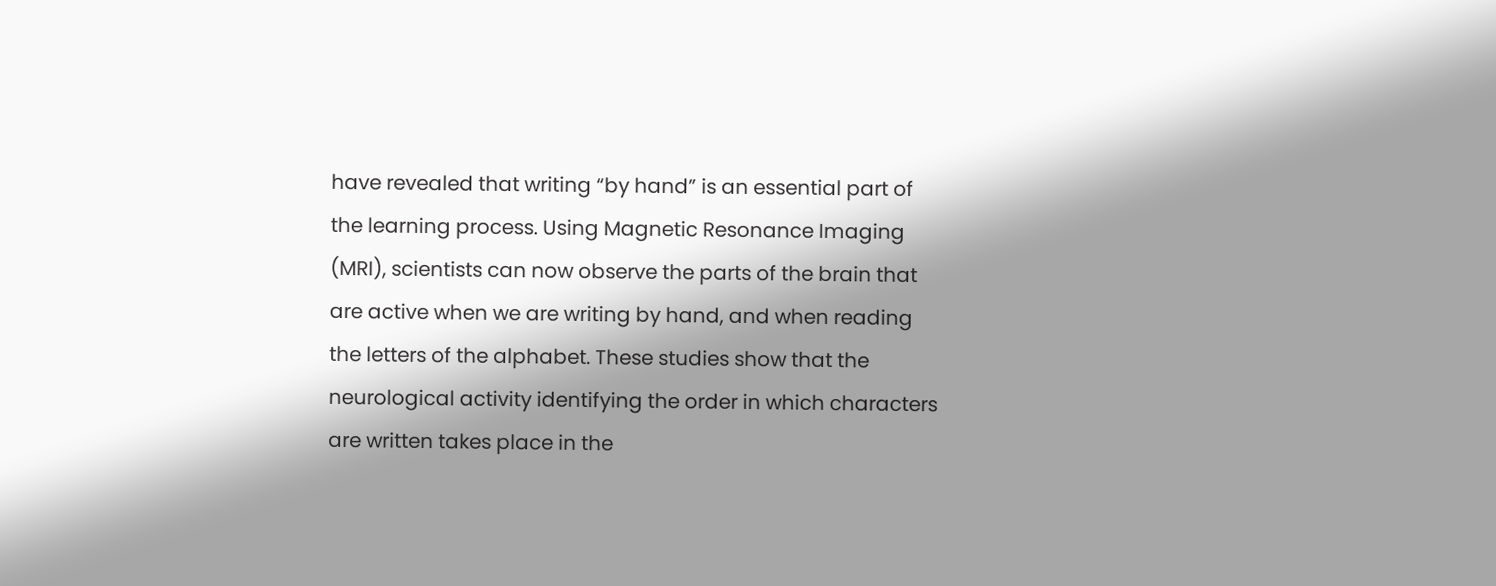have revealed that writing “by hand” is an essential part of the learning process. Using Magnetic Resonance Imaging (MRI), scientists can now observe the parts of the brain that are active when we are writing by hand, and when reading the letters of the alphabet. These studies show that the neurological activity identifying the order in which characters are written takes place in the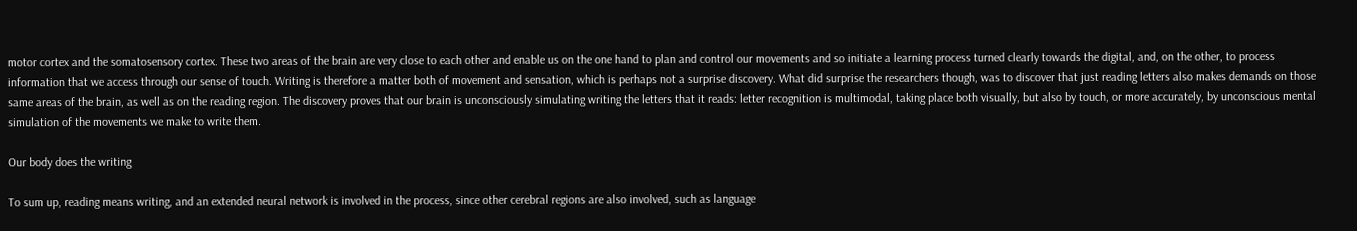motor cortex and the somatosensory cortex. These two areas of the brain are very close to each other and enable us on the one hand to plan and control our movements and so initiate a learning process turned clearly towards the digital, and, on the other, to process information that we access through our sense of touch. Writing is therefore a matter both of movement and sensation, which is perhaps not a surprise discovery. What did surprise the researchers though, was to discover that just reading letters also makes demands on those same areas of the brain, as well as on the reading region. The discovery proves that our brain is unconsciously simulating writing the letters that it reads: letter recognition is multimodal, taking place both visually, but also by touch, or more accurately, by unconscious mental simulation of the movements we make to write them.

Our body does the writing

To sum up, reading means writing, and an extended neural network is involved in the process, since other cerebral regions are also involved, such as language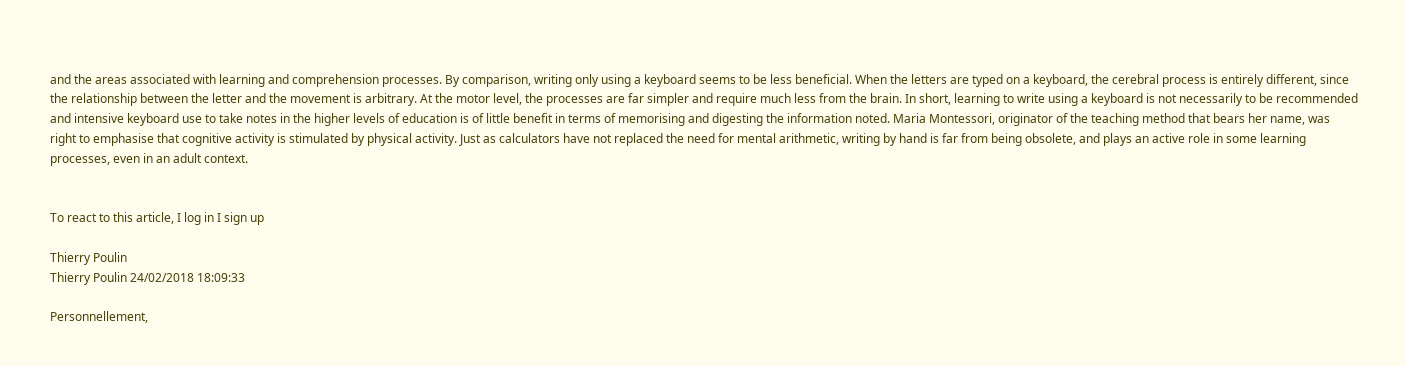and the areas associated with learning and comprehension processes. By comparison, writing only using a keyboard seems to be less beneficial. When the letters are typed on a keyboard, the cerebral process is entirely different, since the relationship between the letter and the movement is arbitrary. At the motor level, the processes are far simpler and require much less from the brain. In short, learning to write using a keyboard is not necessarily to be recommended and intensive keyboard use to take notes in the higher levels of education is of little benefit in terms of memorising and digesting the information noted. Maria Montessori, originator of the teaching method that bears her name, was right to emphasise that cognitive activity is stimulated by physical activity. Just as calculators have not replaced the need for mental arithmetic, writing by hand is far from being obsolete, and plays an active role in some learning processes, even in an adult context.


To react to this article, I log in I sign up

Thierry Poulin
Thierry Poulin 24/02/2018 18:09:33

Personnellement,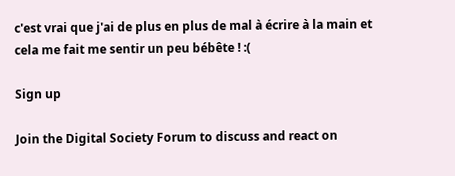c'est vrai que j'ai de plus en plus de mal à écrire à la main et cela me fait me sentir un peu bébête ! :(

Sign up

Join the Digital Society Forum to discuss and react on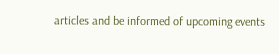articles and be informed of upcoming events